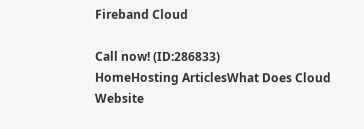Fireband Cloud

Call now! (ID:286833)
HomeHosting ArticlesWhat Does Cloud Website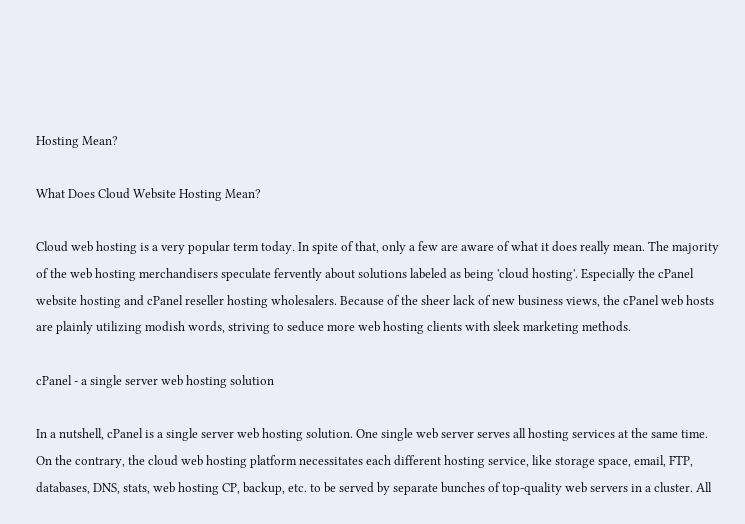Hosting Mean?

What Does Cloud Website Hosting Mean?

Cloud web hosting is a very popular term today. In spite of that, only a few are aware of what it does really mean. The majority of the web hosting merchandisers speculate fervently about solutions labeled as being 'cloud hosting'. Especially the cPanel website hosting and cPanel reseller hosting wholesalers. Because of the sheer lack of new business views, the cPanel web hosts are plainly utilizing modish words, striving to seduce more web hosting clients with sleek marketing methods.

cPanel - a single server web hosting solution

In a nutshell, cPanel is a single server web hosting solution. One single web server serves all hosting services at the same time. On the contrary, the cloud web hosting platform necessitates each different hosting service, like storage space, email, FTP, databases, DNS, stats, web hosting CP, backup, etc. to be served by separate bunches of top-quality web servers in a cluster. All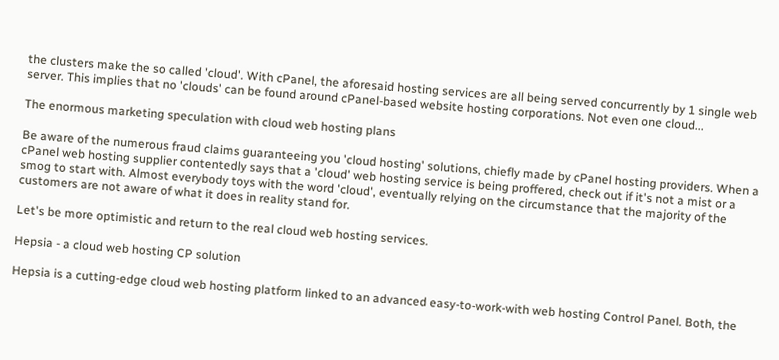the clusters make the so called 'cloud'. With cPanel, the aforesaid hosting services are all being served concurrently by 1 single web server. This implies that no 'clouds' can be found around cPanel-based website hosting corporations. Not even one cloud...

The enormous marketing speculation with cloud web hosting plans

Be aware of the numerous fraud claims guaranteeing you 'cloud hosting' solutions, chiefly made by cPanel hosting providers. When a cPanel web hosting supplier contentedly says that a 'cloud' web hosting service is being proffered, check out if it's not a mist or a smog to start with. Almost everybody toys with the word 'cloud', eventually relying on the circumstance that the majority of the customers are not aware of what it does in reality stand for.

Let's be more optimistic and return to the real cloud web hosting services.

Hepsia - a cloud web hosting CP solution

Hepsia is a cutting-edge cloud web hosting platform linked to an advanced easy-to-work-with web hosting Control Panel. Both, the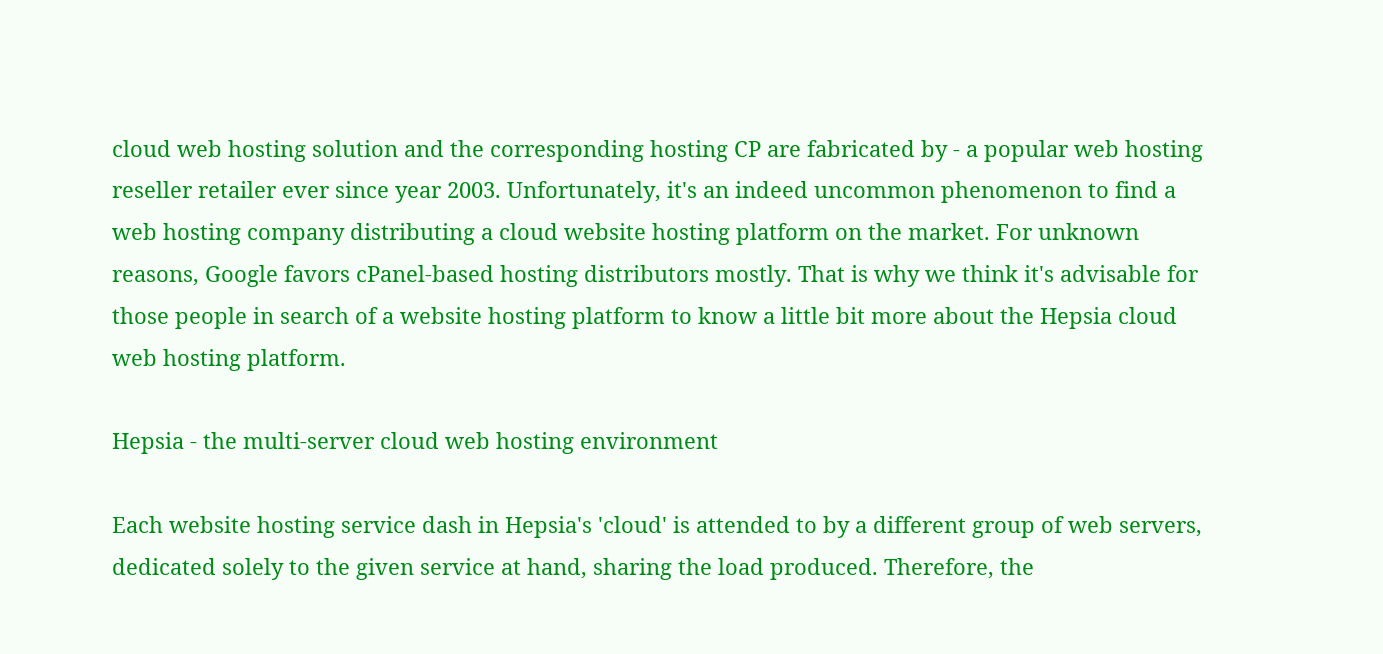cloud web hosting solution and the corresponding hosting CP are fabricated by - a popular web hosting reseller retailer ever since year 2003. Unfortunately, it's an indeed uncommon phenomenon to find a web hosting company distributing a cloud website hosting platform on the market. For unknown reasons, Google favors cPanel-based hosting distributors mostly. That is why we think it's advisable for those people in search of a website hosting platform to know a little bit more about the Hepsia cloud web hosting platform.

Hepsia - the multi-server cloud web hosting environment

Each website hosting service dash in Hepsia's 'cloud' is attended to by a different group of web servers, dedicated solely to the given service at hand, sharing the load produced. Therefore, the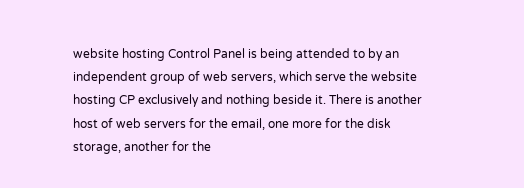website hosting Control Panel is being attended to by an independent group of web servers, which serve the website hosting CP exclusively and nothing beside it. There is another host of web servers for the email, one more for the disk storage, another for the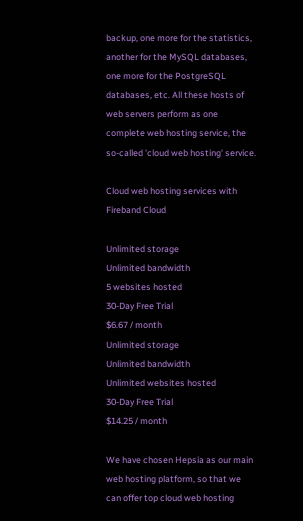backup, one more for the statistics, another for the MySQL databases, one more for the PostgreSQL databases, etc. All these hosts of web servers perform as one complete web hosting service, the so-called 'cloud web hosting' service.

Cloud web hosting services with Fireband Cloud

Unlimited storage
Unlimited bandwidth
5 websites hosted
30-Day Free Trial
$6.67 / month
Unlimited storage
Unlimited bandwidth
Unlimited websites hosted
30-Day Free Trial
$14.25 / month

We have chosen Hepsia as our main web hosting platform, so that we can offer top cloud web hosting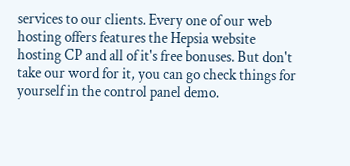services to our clients. Every one of our web hosting offers features the Hepsia website hosting CP and all of it's free bonuses. But don't take our word for it, you can go check things for yourself in the control panel demo.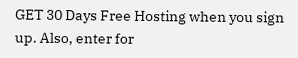GET 30 Days Free Hosting when you sign up. Also, enter for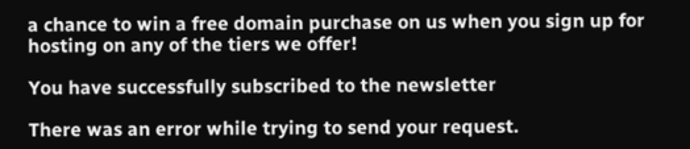a chance to win a free domain purchase on us when you sign up for hosting on any of the tiers we offer!

You have successfully subscribed to the newsletter

There was an error while trying to send your request.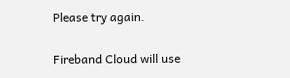Please try again.

Fireband Cloud will use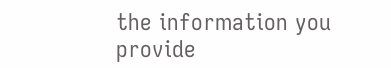the information you provide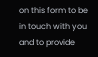on this form to be in touch with you and to provide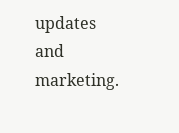updates and marketing.